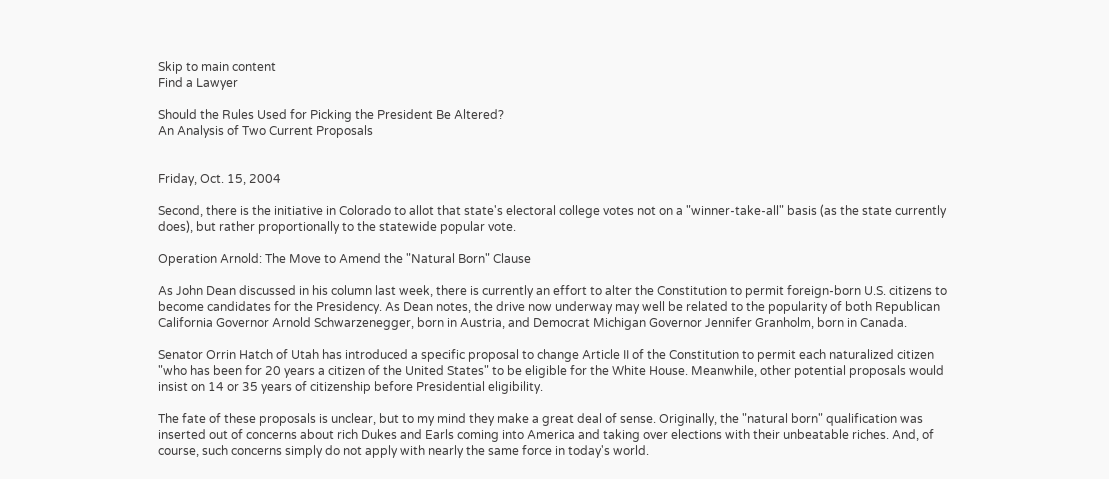Skip to main content
Find a Lawyer

Should the Rules Used for Picking the President Be Altered?
An Analysis of Two Current Proposals


Friday, Oct. 15, 2004

Second, there is the initiative in Colorado to allot that state's electoral college votes not on a "winner-take-all" basis (as the state currently does), but rather proportionally to the statewide popular vote.

Operation Arnold: The Move to Amend the "Natural Born" Clause

As John Dean discussed in his column last week, there is currently an effort to alter the Constitution to permit foreign-born U.S. citizens to become candidates for the Presidency. As Dean notes, the drive now underway may well be related to the popularity of both Republican California Governor Arnold Schwarzenegger, born in Austria, and Democrat Michigan Governor Jennifer Granholm, born in Canada.

Senator Orrin Hatch of Utah has introduced a specific proposal to change Article II of the Constitution to permit each naturalized citizen "who has been for 20 years a citizen of the United States" to be eligible for the White House. Meanwhile, other potential proposals would insist on 14 or 35 years of citizenship before Presidential eligibility.

The fate of these proposals is unclear, but to my mind they make a great deal of sense. Originally, the "natural born" qualification was inserted out of concerns about rich Dukes and Earls coming into America and taking over elections with their unbeatable riches. And, of course, such concerns simply do not apply with nearly the same force in today's world.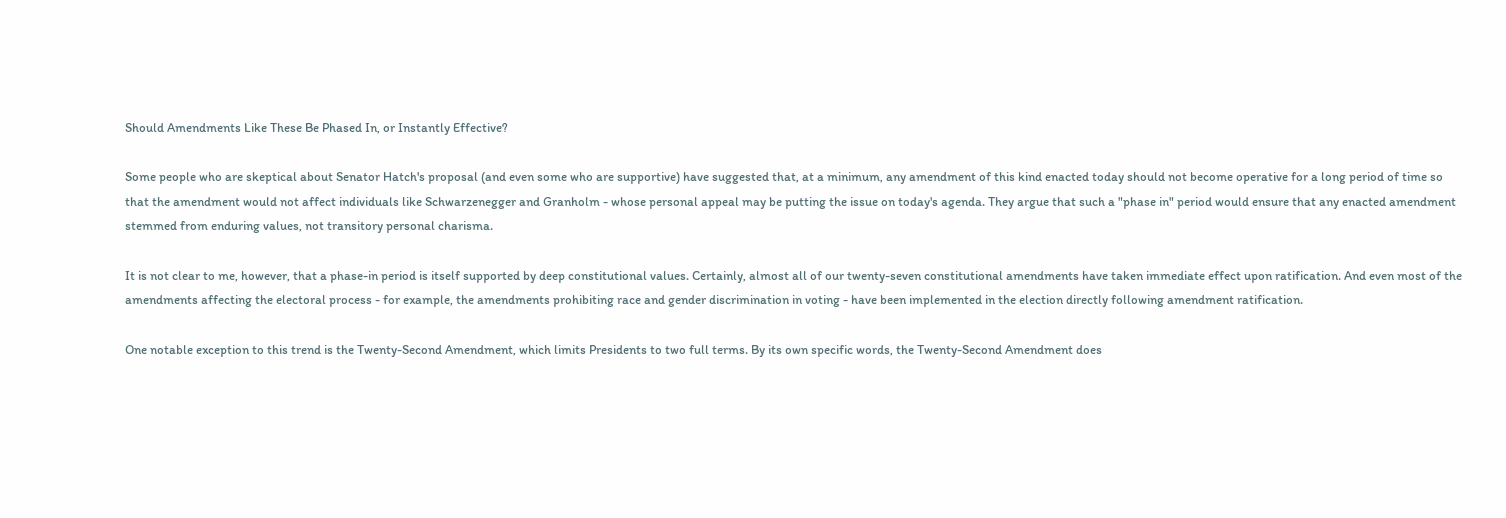Should Amendments Like These Be Phased In, or Instantly Effective?

Some people who are skeptical about Senator Hatch's proposal (and even some who are supportive) have suggested that, at a minimum, any amendment of this kind enacted today should not become operative for a long period of time so that the amendment would not affect individuals like Schwarzenegger and Granholm - whose personal appeal may be putting the issue on today's agenda. They argue that such a "phase in" period would ensure that any enacted amendment stemmed from enduring values, not transitory personal charisma.

It is not clear to me, however, that a phase-in period is itself supported by deep constitutional values. Certainly, almost all of our twenty-seven constitutional amendments have taken immediate effect upon ratification. And even most of the amendments affecting the electoral process - for example, the amendments prohibiting race and gender discrimination in voting - have been implemented in the election directly following amendment ratification.

One notable exception to this trend is the Twenty-Second Amendment, which limits Presidents to two full terms. By its own specific words, the Twenty-Second Amendment does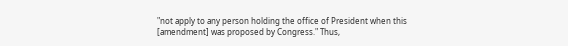"not apply to any person holding the office of President when this [amendment] was proposed by Congress." Thus,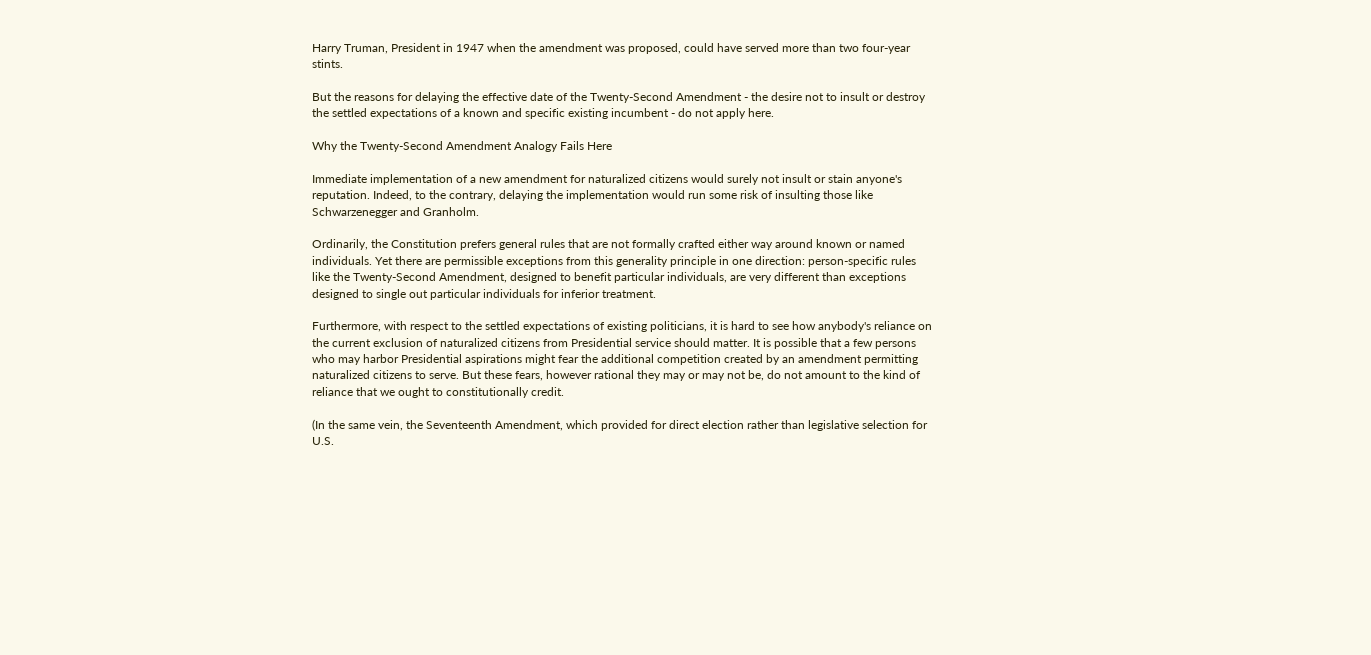Harry Truman, President in 1947 when the amendment was proposed, could have served more than two four-year stints.

But the reasons for delaying the effective date of the Twenty-Second Amendment - the desire not to insult or destroy the settled expectations of a known and specific existing incumbent - do not apply here.

Why the Twenty-Second Amendment Analogy Fails Here

Immediate implementation of a new amendment for naturalized citizens would surely not insult or stain anyone's reputation. Indeed, to the contrary, delaying the implementation would run some risk of insulting those like Schwarzenegger and Granholm.

Ordinarily, the Constitution prefers general rules that are not formally crafted either way around known or named individuals. Yet there are permissible exceptions from this generality principle in one direction: person-specific rules like the Twenty-Second Amendment, designed to benefit particular individuals, are very different than exceptions designed to single out particular individuals for inferior treatment.

Furthermore, with respect to the settled expectations of existing politicians, it is hard to see how anybody's reliance on the current exclusion of naturalized citizens from Presidential service should matter. It is possible that a few persons who may harbor Presidential aspirations might fear the additional competition created by an amendment permitting naturalized citizens to serve. But these fears, however rational they may or may not be, do not amount to the kind of reliance that we ought to constitutionally credit.

(In the same vein, the Seventeenth Amendment, which provided for direct election rather than legislative selection for U.S.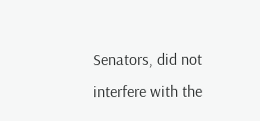Senators, did not interfere with the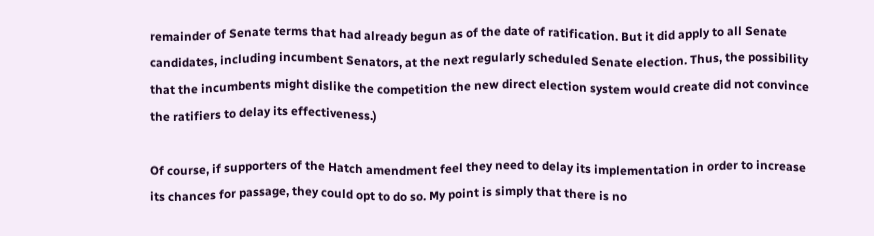remainder of Senate terms that had already begun as of the date of ratification. But it did apply to all Senate candidates, including incumbent Senators, at the next regularly scheduled Senate election. Thus, the possibility that the incumbents might dislike the competition the new direct election system would create did not convince the ratifiers to delay its effectiveness.)

Of course, if supporters of the Hatch amendment feel they need to delay its implementation in order to increase its chances for passage, they could opt to do so. My point is simply that there is no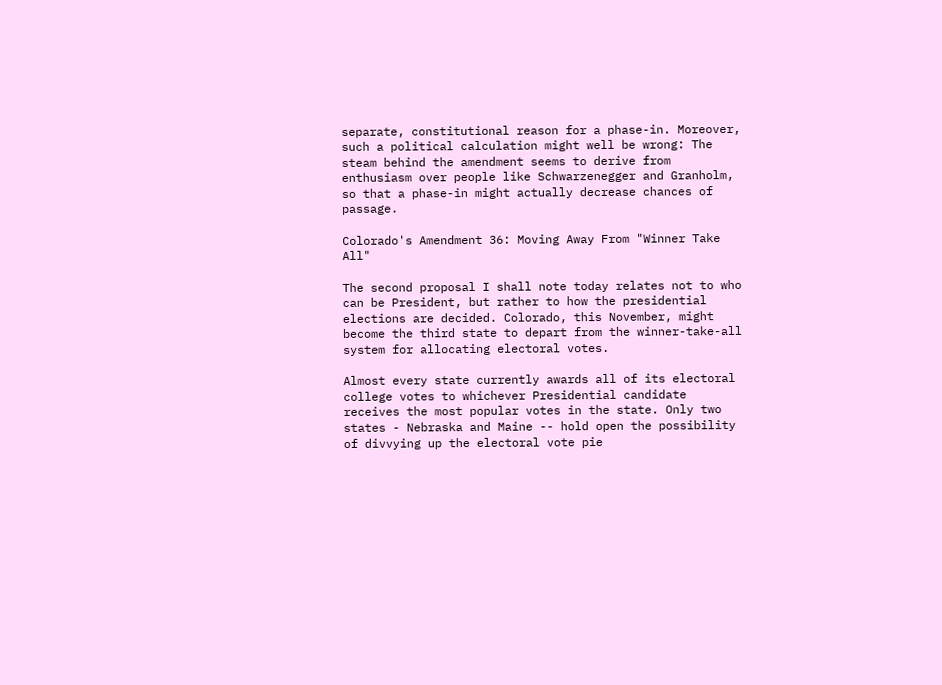separate, constitutional reason for a phase-in. Moreover, such a political calculation might well be wrong: The steam behind the amendment seems to derive from enthusiasm over people like Schwarzenegger and Granholm, so that a phase-in might actually decrease chances of passage.

Colorado's Amendment 36: Moving Away From "Winner Take All"

The second proposal I shall note today relates not to who can be President, but rather to how the presidential elections are decided. Colorado, this November, might become the third state to depart from the winner-take-all system for allocating electoral votes.

Almost every state currently awards all of its electoral college votes to whichever Presidential candidate receives the most popular votes in the state. Only two states - Nebraska and Maine -- hold open the possibility of divvying up the electoral vote pie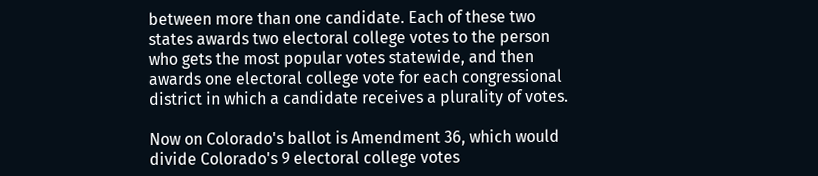between more than one candidate. Each of these two states awards two electoral college votes to the person who gets the most popular votes statewide, and then awards one electoral college vote for each congressional district in which a candidate receives a plurality of votes.

Now on Colorado's ballot is Amendment 36, which would divide Colorado's 9 electoral college votes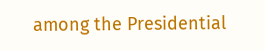among the Presidential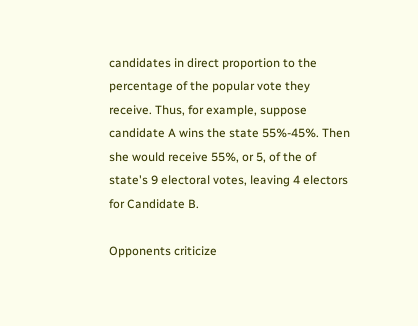candidates in direct proportion to the percentage of the popular vote they receive. Thus, for example, suppose candidate A wins the state 55%-45%. Then she would receive 55%, or 5, of the of state's 9 electoral votes, leaving 4 electors for Candidate B.

Opponents criticize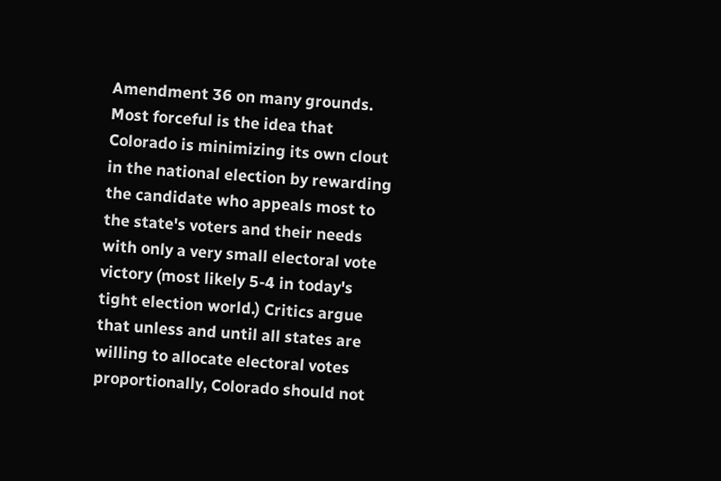Amendment 36 on many grounds. Most forceful is the idea that Colorado is minimizing its own clout in the national election by rewarding the candidate who appeals most to the state's voters and their needs with only a very small electoral vote victory (most likely 5-4 in today's tight election world.) Critics argue that unless and until all states are willing to allocate electoral votes proportionally, Colorado should not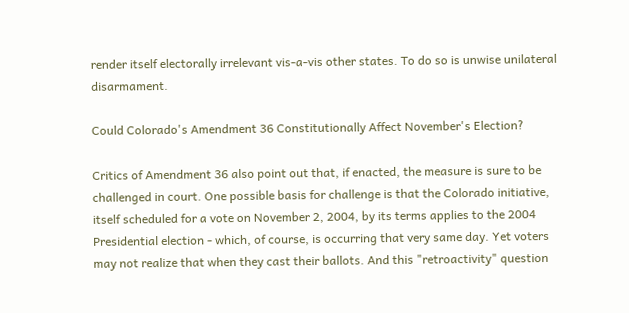render itself electorally irrelevant vis-a-vis other states. To do so is unwise unilateral disarmament.

Could Colorado's Amendment 36 Constitutionally Affect November's Election?

Critics of Amendment 36 also point out that, if enacted, the measure is sure to be challenged in court. One possible basis for challenge is that the Colorado initiative, itself scheduled for a vote on November 2, 2004, by its terms applies to the 2004 Presidential election - which, of course, is occurring that very same day. Yet voters may not realize that when they cast their ballots. And this "retroactivity" question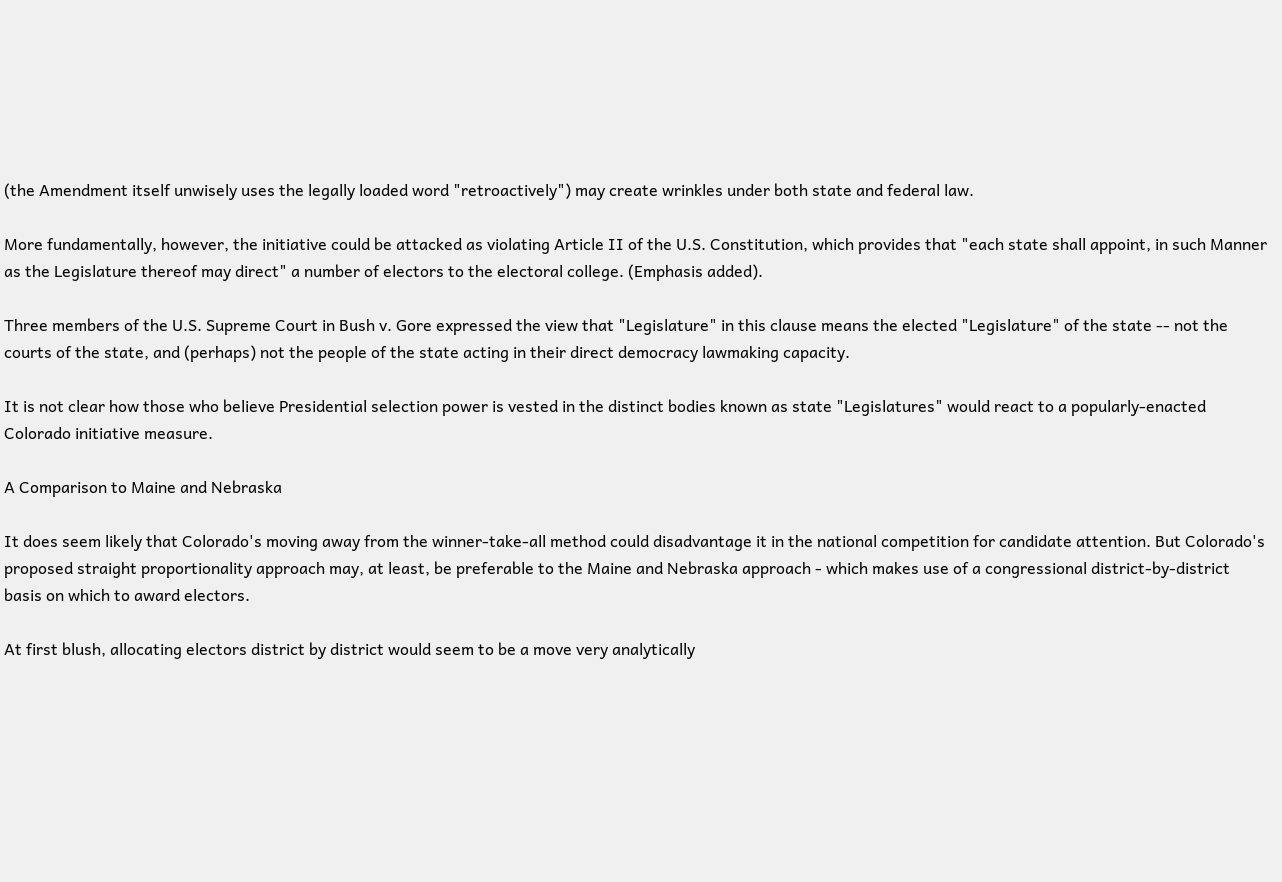(the Amendment itself unwisely uses the legally loaded word "retroactively") may create wrinkles under both state and federal law.

More fundamentally, however, the initiative could be attacked as violating Article II of the U.S. Constitution, which provides that "each state shall appoint, in such Manner as the Legislature thereof may direct" a number of electors to the electoral college. (Emphasis added).

Three members of the U.S. Supreme Court in Bush v. Gore expressed the view that "Legislature" in this clause means the elected "Legislature" of the state -- not the courts of the state, and (perhaps) not the people of the state acting in their direct democracy lawmaking capacity.

It is not clear how those who believe Presidential selection power is vested in the distinct bodies known as state "Legislatures" would react to a popularly-enacted Colorado initiative measure.

A Comparison to Maine and Nebraska

It does seem likely that Colorado's moving away from the winner-take-all method could disadvantage it in the national competition for candidate attention. But Colorado's proposed straight proportionality approach may, at least, be preferable to the Maine and Nebraska approach - which makes use of a congressional district-by-district basis on which to award electors.

At first blush, allocating electors district by district would seem to be a move very analytically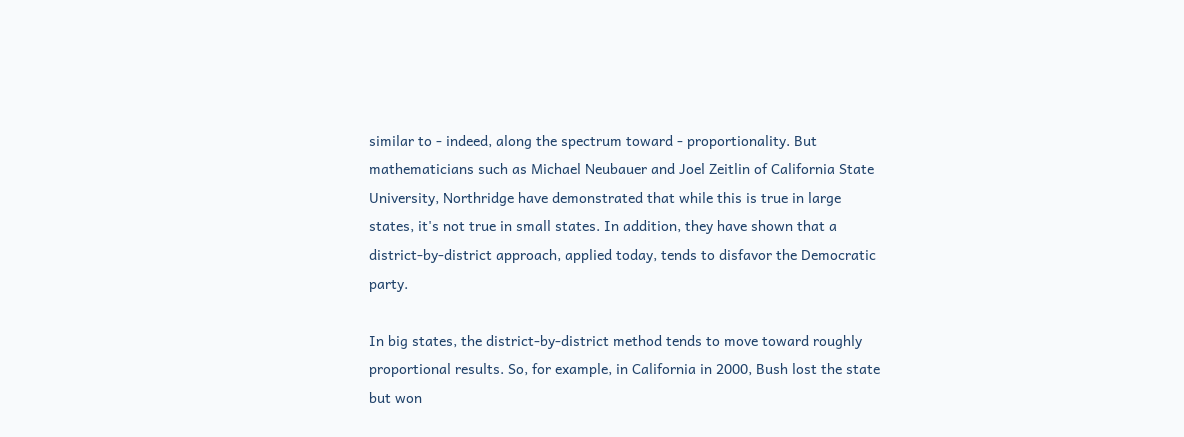similar to - indeed, along the spectrum toward - proportionality. But mathematicians such as Michael Neubauer and Joel Zeitlin of California State University, Northridge have demonstrated that while this is true in large states, it's not true in small states. In addition, they have shown that a district-by-district approach, applied today, tends to disfavor the Democratic party.

In big states, the district-by-district method tends to move toward roughly proportional results. So, for example, in California in 2000, Bush lost the state but won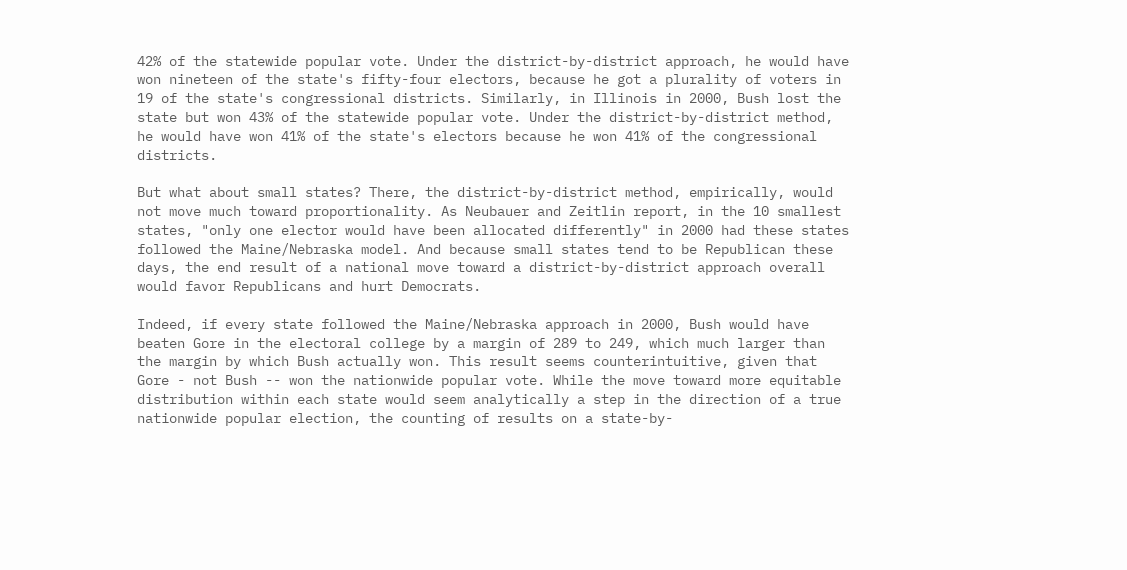42% of the statewide popular vote. Under the district-by-district approach, he would have won nineteen of the state's fifty-four electors, because he got a plurality of voters in 19 of the state's congressional districts. Similarly, in Illinois in 2000, Bush lost the state but won 43% of the statewide popular vote. Under the district-by-district method, he would have won 41% of the state's electors because he won 41% of the congressional districts.

But what about small states? There, the district-by-district method, empirically, would not move much toward proportionality. As Neubauer and Zeitlin report, in the 10 smallest states, "only one elector would have been allocated differently" in 2000 had these states followed the Maine/Nebraska model. And because small states tend to be Republican these days, the end result of a national move toward a district-by-district approach overall would favor Republicans and hurt Democrats.

Indeed, if every state followed the Maine/Nebraska approach in 2000, Bush would have beaten Gore in the electoral college by a margin of 289 to 249, which much larger than the margin by which Bush actually won. This result seems counterintuitive, given that Gore - not Bush -- won the nationwide popular vote. While the move toward more equitable distribution within each state would seem analytically a step in the direction of a true nationwide popular election, the counting of results on a state-by-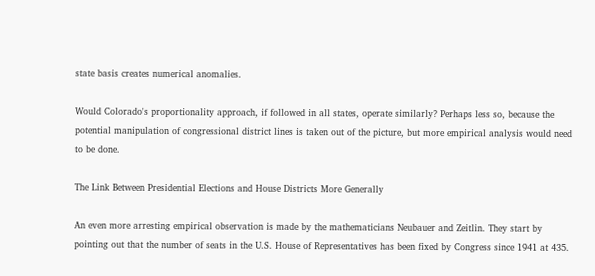state basis creates numerical anomalies.

Would Colorado's proportionality approach, if followed in all states, operate similarly? Perhaps less so, because the potential manipulation of congressional district lines is taken out of the picture, but more empirical analysis would need to be done.

The Link Between Presidential Elections and House Districts More Generally

An even more arresting empirical observation is made by the mathematicians Neubauer and Zeitlin. They start by pointing out that the number of seats in the U.S. House of Representatives has been fixed by Congress since 1941 at 435.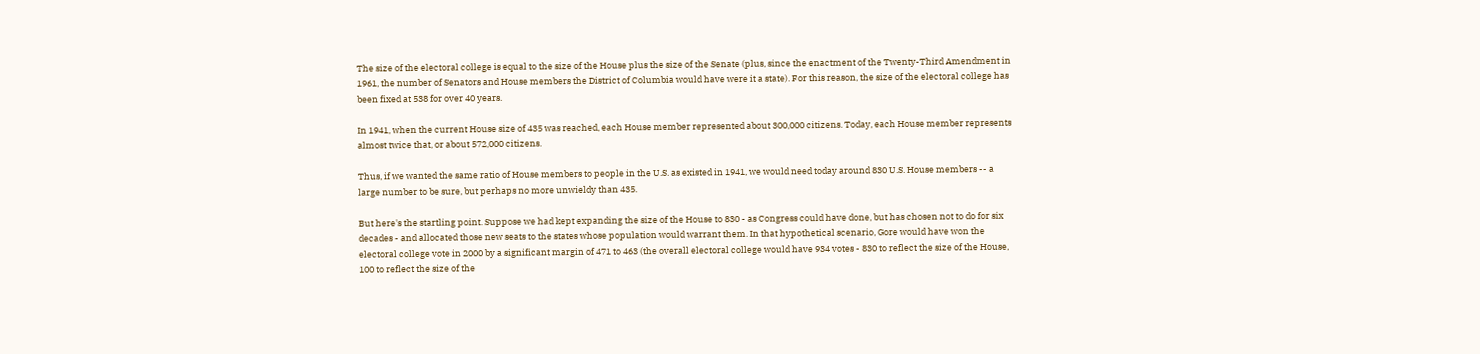The size of the electoral college is equal to the size of the House plus the size of the Senate (plus, since the enactment of the Twenty-Third Amendment in 1961, the number of Senators and House members the District of Columbia would have were it a state). For this reason, the size of the electoral college has been fixed at 538 for over 40 years.

In 1941, when the current House size of 435 was reached, each House member represented about 300,000 citizens. Today, each House member represents almost twice that, or about 572,000 citizens.

Thus, if we wanted the same ratio of House members to people in the U.S. as existed in 1941, we would need today around 830 U.S. House members -- a large number to be sure, but perhaps no more unwieldy than 435.

But here's the startling point. Suppose we had kept expanding the size of the House to 830 - as Congress could have done, but has chosen not to do for six decades - and allocated those new seats to the states whose population would warrant them. In that hypothetical scenario, Gore would have won the electoral college vote in 2000 by a significant margin of 471 to 463 (the overall electoral college would have 934 votes - 830 to reflect the size of the House, 100 to reflect the size of the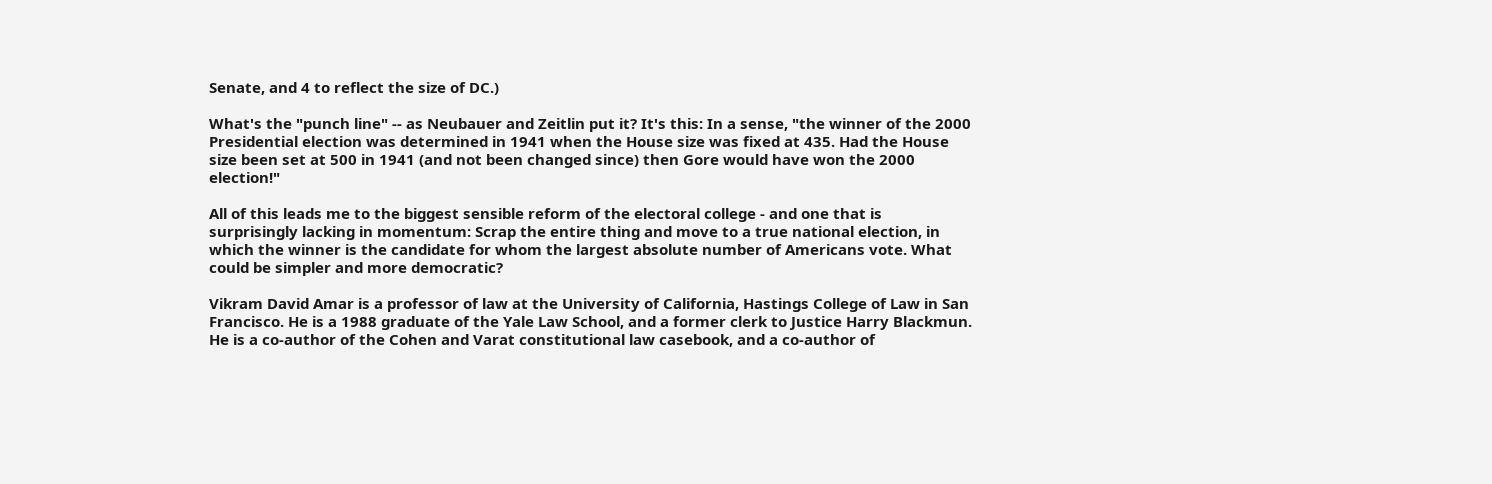Senate, and 4 to reflect the size of DC.)

What's the "punch line" -- as Neubauer and Zeitlin put it? It's this: In a sense, "the winner of the 2000 Presidential election was determined in 1941 when the House size was fixed at 435. Had the House size been set at 500 in 1941 (and not been changed since) then Gore would have won the 2000 election!"

All of this leads me to the biggest sensible reform of the electoral college - and one that is surprisingly lacking in momentum: Scrap the entire thing and move to a true national election, in which the winner is the candidate for whom the largest absolute number of Americans vote. What could be simpler and more democratic?

Vikram David Amar is a professor of law at the University of California, Hastings College of Law in San Francisco. He is a 1988 graduate of the Yale Law School, and a former clerk to Justice Harry Blackmun. He is a co-author of the Cohen and Varat constitutional law casebook, and a co-author of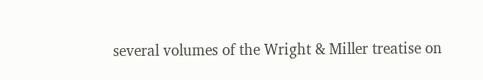several volumes of the Wright & Miller treatise on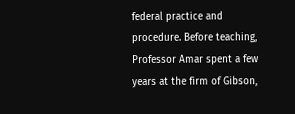federal practice and procedure. Before teaching, Professor Amar spent a few years at the firm of Gibson,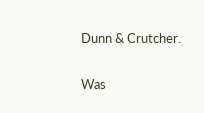Dunn & Crutcher.

Was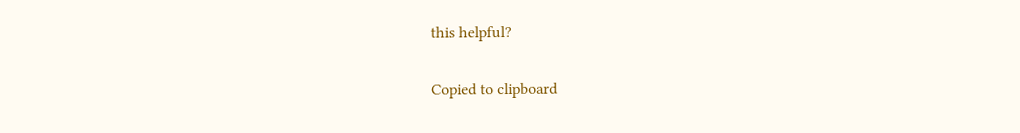this helpful?

Copied to clipboard